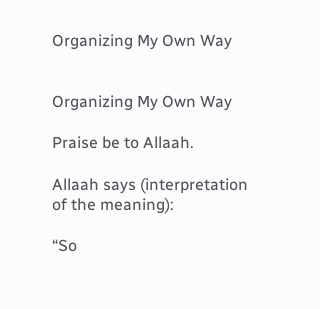Organizing My Own Way


Organizing My Own Way

Praise be to Allaah.

Allaah says (interpretation of the meaning):

“So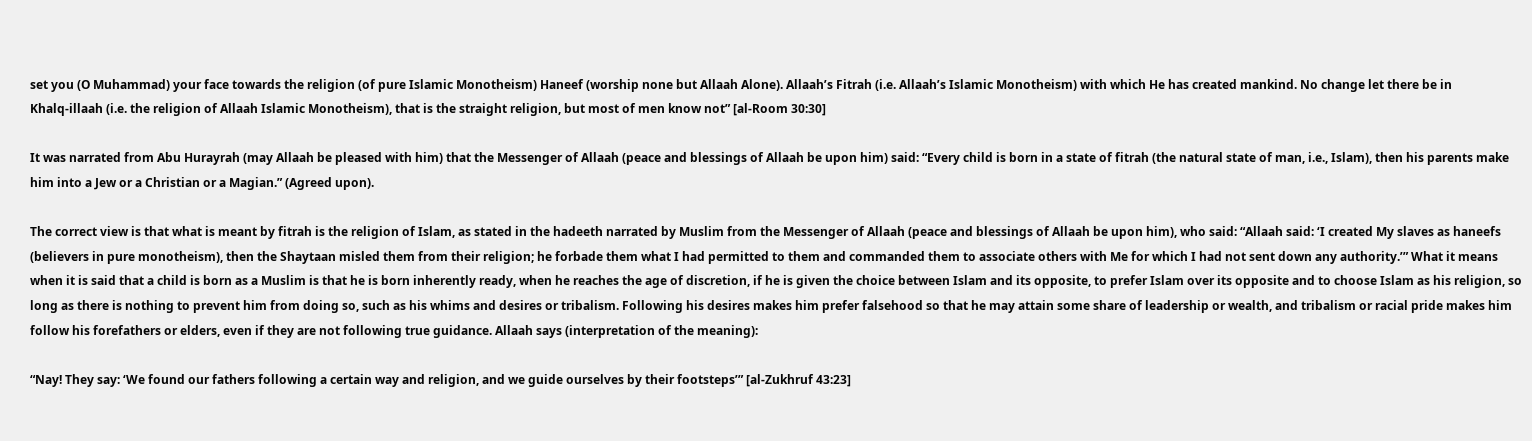set you (O Muhammad) your face towards the religion (of pure Islamic Monotheism) Haneef (worship none but Allaah Alone). Allaah’s Fitrah (i.e. Allaah’s Islamic Monotheism) with which He has created mankind. No change let there be in Khalq‑illaah (i.e. the religion of Allaah Islamic Monotheism), that is the straight religion, but most of men know not” [al-Room 30:30]

It was narrated from Abu Hurayrah (may Allaah be pleased with him) that the Messenger of Allaah (peace and blessings of Allaah be upon him) said: “Every child is born in a state of fitrah (the natural state of man, i.e., Islam), then his parents make him into a Jew or a Christian or a Magian.” (Agreed upon).

The correct view is that what is meant by fitrah is the religion of Islam, as stated in the hadeeth narrated by Muslim from the Messenger of Allaah (peace and blessings of Allaah be upon him), who said: “Allaah said: ‘I created My slaves as haneefs (believers in pure monotheism), then the Shaytaan misled them from their religion; he forbade them what I had permitted to them and commanded them to associate others with Me for which I had not sent down any authority.’” What it means when it is said that a child is born as a Muslim is that he is born inherently ready, when he reaches the age of discretion, if he is given the choice between Islam and its opposite, to prefer Islam over its opposite and to choose Islam as his religion, so long as there is nothing to prevent him from doing so, such as his whims and desires or tribalism. Following his desires makes him prefer falsehood so that he may attain some share of leadership or wealth, and tribalism or racial pride makes him follow his forefathers or elders, even if they are not following true guidance. Allaah says (interpretation of the meaning):

“Nay! They say: ‘We found our fathers following a certain way and religion, and we guide ourselves by their footsteps’” [al-Zukhruf 43:23]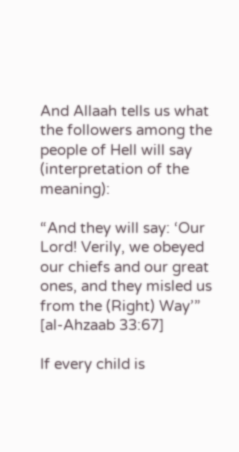And Allaah tells us what the followers among the people of Hell will say (interpretation of the meaning):

“And they will say: ‘Our Lord! Verily, we obeyed our chiefs and our great ones, and they misled us from the (Right) Way’” [al-Ahzaab 33:67]

If every child is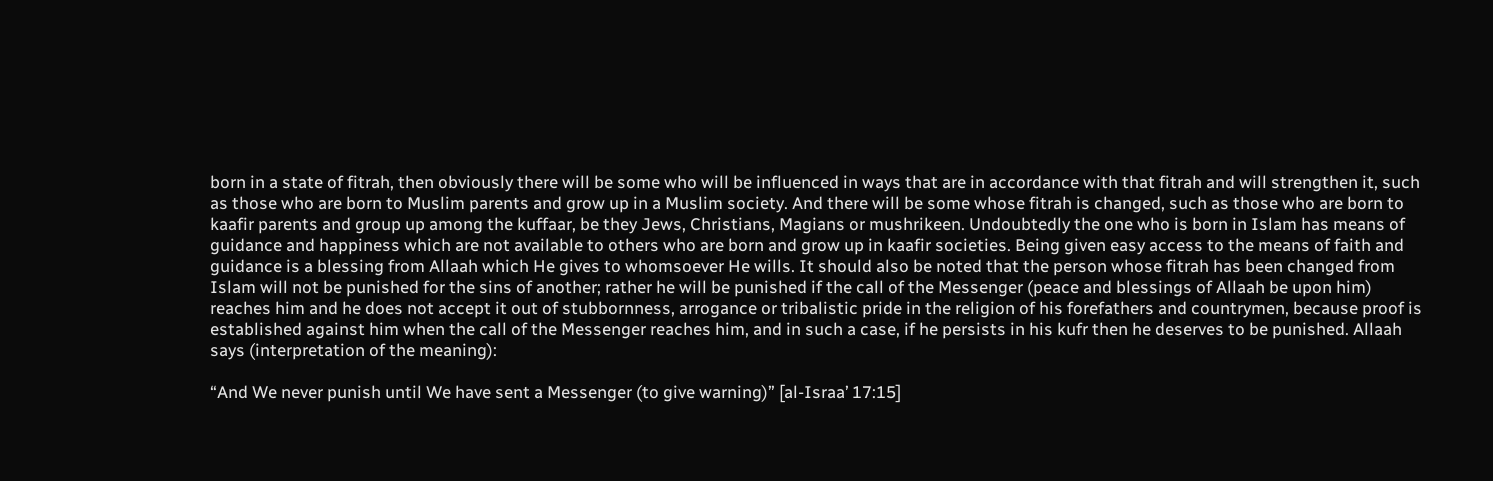born in a state of fitrah, then obviously there will be some who will be influenced in ways that are in accordance with that fitrah and will strengthen it, such as those who are born to Muslim parents and grow up in a Muslim society. And there will be some whose fitrah is changed, such as those who are born to kaafir parents and group up among the kuffaar, be they Jews, Christians, Magians or mushrikeen. Undoubtedly the one who is born in Islam has means of guidance and happiness which are not available to others who are born and grow up in kaafir societies. Being given easy access to the means of faith and guidance is a blessing from Allaah which He gives to whomsoever He wills. It should also be noted that the person whose fitrah has been changed from Islam will not be punished for the sins of another; rather he will be punished if the call of the Messenger (peace and blessings of Allaah be upon him) reaches him and he does not accept it out of stubbornness, arrogance or tribalistic pride in the religion of his forefathers and countrymen, because proof is established against him when the call of the Messenger reaches him, and in such a case, if he persists in his kufr then he deserves to be punished. Allaah says (interpretation of the meaning):

“And We never punish until We have sent a Messenger (to give warning)” [al-Israa’ 17:15]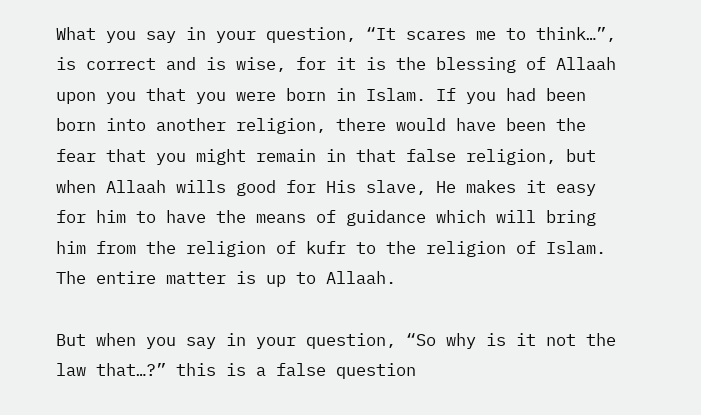What you say in your question, “It scares me to think…”, is correct and is wise, for it is the blessing of Allaah upon you that you were born in Islam. If you had been born into another religion, there would have been the fear that you might remain in that false religion, but when Allaah wills good for His slave, He makes it easy for him to have the means of guidance which will bring him from the religion of kufr to the religion of Islam. The entire matter is up to Allaah.

But when you say in your question, “So why is it not the law that…?” this is a false question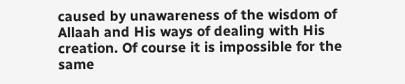caused by unawareness of the wisdom of Allaah and His ways of dealing with His creation. Of course it is impossible for the same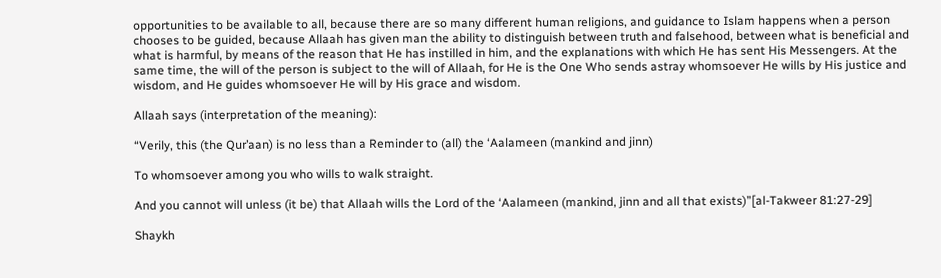opportunities to be available to all, because there are so many different human religions, and guidance to Islam happens when a person chooses to be guided, because Allaah has given man the ability to distinguish between truth and falsehood, between what is beneficial and what is harmful, by means of the reason that He has instilled in him, and the explanations with which He has sent His Messengers. At the same time, the will of the person is subject to the will of Allaah, for He is the One Who sends astray whomsoever He wills by His justice and wisdom, and He guides whomsoever He will by His grace and wisdom.

Allaah says (interpretation of the meaning):

“Verily, this (the Qur’aan) is no less than a Reminder to (all) the ‘Aalameen (mankind and jinn)

To whomsoever among you who wills to walk straight.

And you cannot will unless (it be) that Allaah wills the Lord of the ‘Aalameen (mankind, jinn and all that exists)”[al-Takweer 81:27-29]

Shaykh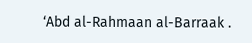‘Abd al-Rahmaan al-Barraak .